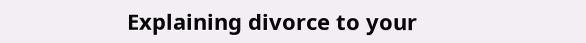Explaining divorce to your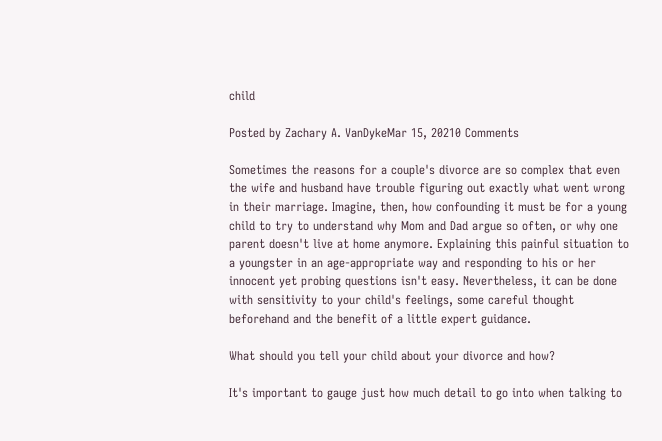child

Posted by Zachary A. VanDykeMar 15, 20210 Comments

Sometimes the reasons for a couple's divorce are so complex that even the wife and husband have trouble figuring out exactly what went wrong in their marriage. Imagine, then, how confounding it must be for a young child to try to understand why Mom and Dad argue so often, or why one parent doesn't live at home anymore. Explaining this painful situation to a youngster in an age-appropriate way and responding to his or her innocent yet probing questions isn't easy. Nevertheless, it can be done with sensitivity to your child's feelings, some careful thought beforehand and the benefit of a little expert guidance.

What should you tell your child about your divorce and how?

It's important to gauge just how much detail to go into when talking to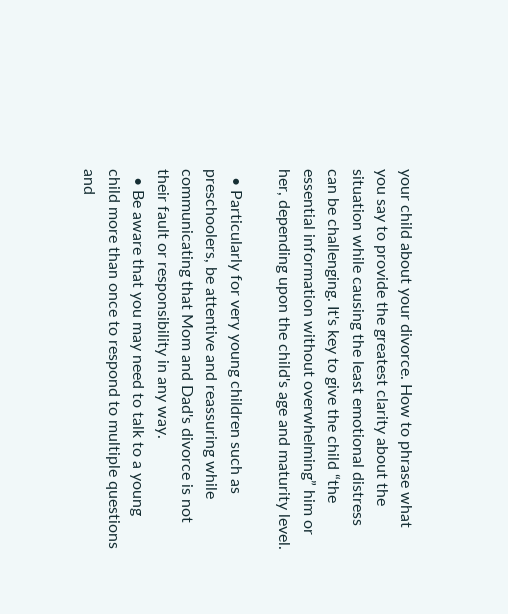your child about your divorce. How to phrase what you say to provide the greatest clarity about the situation while causing the least emotional distress can be challenging. It's key to give the child “the essential information without overwhelming” him or her, depending upon the child's age and maturity level.

  • Particularly for very young children such as preschoolers, be attentive and reassuring while communicating that Mom and Dad's divorce is not their fault or responsibility in any way.
  • Be aware that you may need to talk to a young child more than once to respond to multiple questions and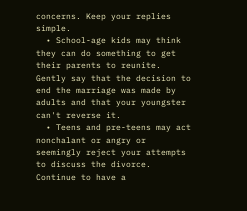concerns. Keep your replies simple.
  • School-age kids may think they can do something to get their parents to reunite. Gently say that the decision to end the marriage was made by adults and that your youngster can't reverse it.
  • Teens and pre-teens may act nonchalant or angry or seemingly reject your attempts to discuss the divorce. Continue to have a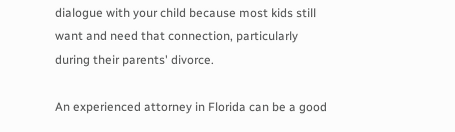dialogue with your child because most kids still want and need that connection, particularly during their parents' divorce.

An experienced attorney in Florida can be a good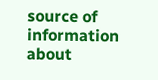source of information about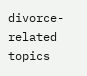divorce-related topics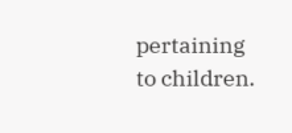pertaining to children.